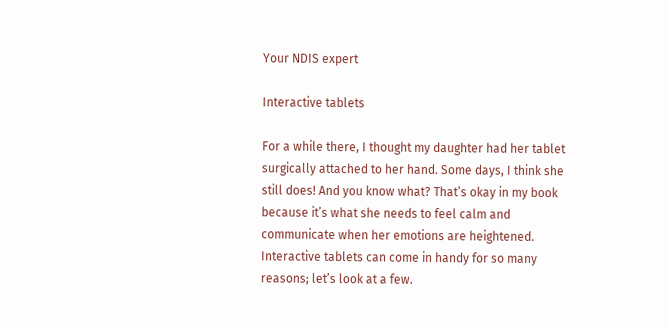Your NDIS expert

Interactive tablets

For a while there, I thought my daughter had her tablet surgically attached to her hand. Some days, I think she still does! And you know what? That’s okay in my book because it’s what she needs to feel calm and communicate when her emotions are heightened. Interactive tablets can come in handy for so many reasons; let’s look at a few.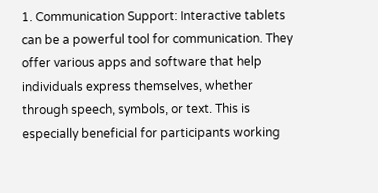1. Communication Support: Interactive tablets can be a powerful tool for communication. They offer various apps and software that help individuals express themselves, whether through speech, symbols, or text. This is especially beneficial for participants working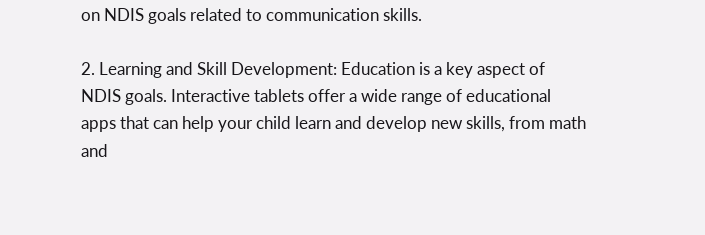on NDIS goals related to communication skills.

2. Learning and Skill Development: Education is a key aspect of NDIS goals. Interactive tablets offer a wide range of educational apps that can help your child learn and develop new skills, from math and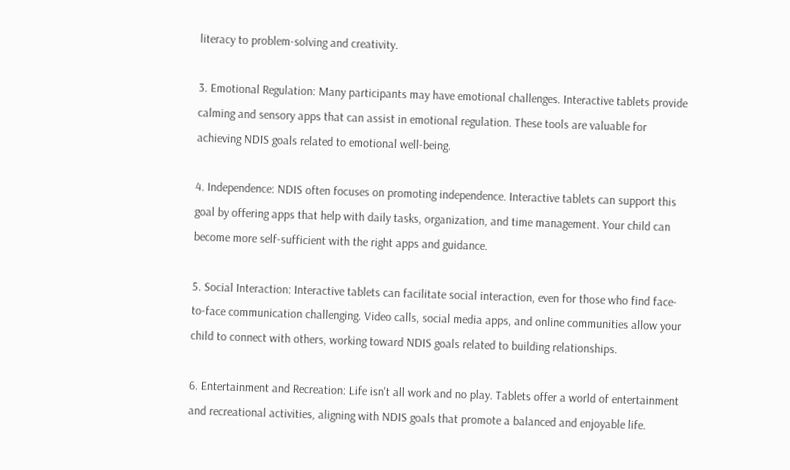literacy to problem-solving and creativity.

3. Emotional Regulation: Many participants may have emotional challenges. Interactive tablets provide calming and sensory apps that can assist in emotional regulation. These tools are valuable for achieving NDIS goals related to emotional well-being.

4. Independence: NDIS often focuses on promoting independence. Interactive tablets can support this goal by offering apps that help with daily tasks, organization, and time management. Your child can become more self-sufficient with the right apps and guidance.

5. Social Interaction: Interactive tablets can facilitate social interaction, even for those who find face-to-face communication challenging. Video calls, social media apps, and online communities allow your child to connect with others, working toward NDIS goals related to building relationships.

6. Entertainment and Recreation: Life isn't all work and no play. Tablets offer a world of entertainment and recreational activities, aligning with NDIS goals that promote a balanced and enjoyable life.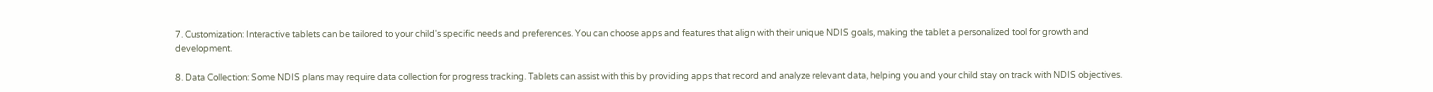7. Customization: Interactive tablets can be tailored to your child's specific needs and preferences. You can choose apps and features that align with their unique NDIS goals, making the tablet a personalized tool for growth and development.

8. Data Collection: Some NDIS plans may require data collection for progress tracking. Tablets can assist with this by providing apps that record and analyze relevant data, helping you and your child stay on track with NDIS objectives.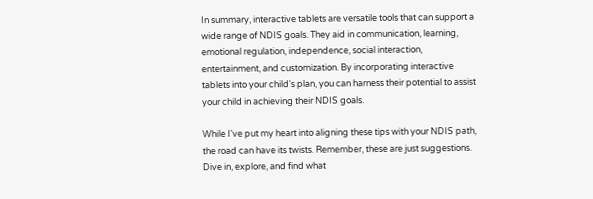In summary, interactive tablets are versatile tools that can support a wide range of NDIS goals. They aid in communication, learning, emotional regulation, independence, social interaction, entertainment, and customization. By incorporating interactive tablets into your child's plan, you can harness their potential to assist your child in achieving their NDIS goals.

While I've put my heart into aligning these tips with your NDIS path, the road can have its twists. Remember, these are just suggestions. Dive in, explore, and find what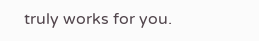truly works for you.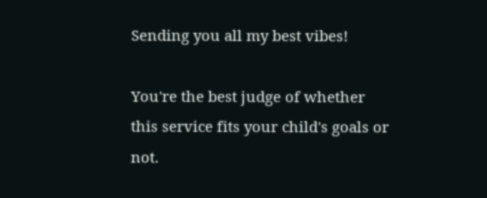Sending you all my best vibes!

You're the best judge of whether this service fits your child's goals or not.